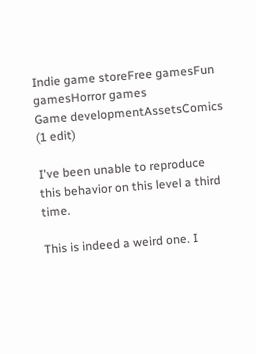Indie game storeFree gamesFun gamesHorror games
Game developmentAssetsComics
(1 edit)

I've been unable to reproduce this behavior on this level a third time.

This is indeed a weird one. I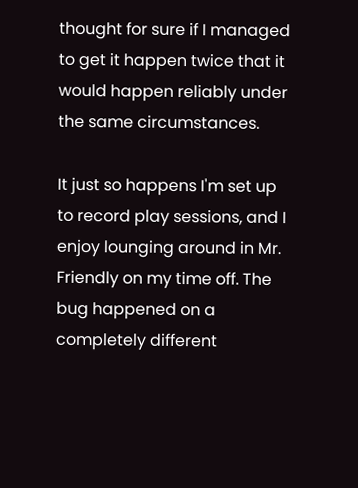thought for sure if I managed to get it happen twice that it would happen reliably under the same circumstances.

It just so happens I'm set up to record play sessions, and I enjoy lounging around in Mr. Friendly on my time off. The bug happened on a completely different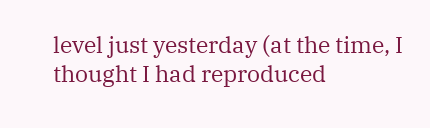level just yesterday (at the time, I thought I had reproduced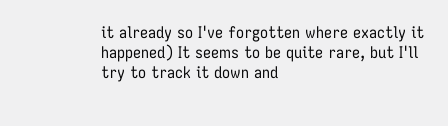it already so I've forgotten where exactly it happened) It seems to be quite rare, but I'll try to track it down and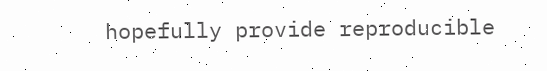hopefully provide reproducible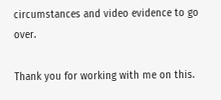circumstances and video evidence to go over.

Thank you for working with me on this.